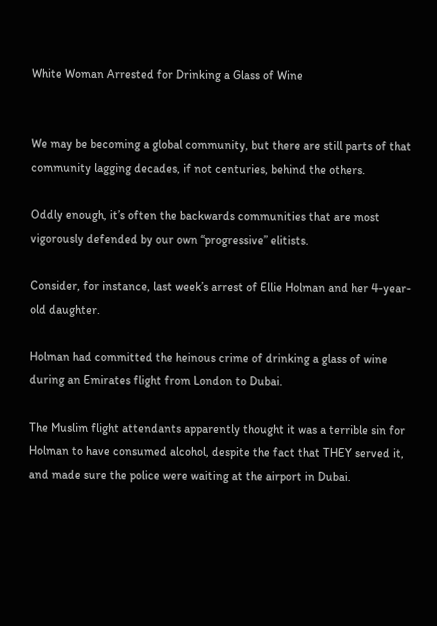White Woman Arrested for Drinking a Glass of Wine


We may be becoming a global community, but there are still parts of that community lagging decades, if not centuries, behind the others.

Oddly enough, it’s often the backwards communities that are most vigorously defended by our own “progressive” elitists.

Consider, for instance, last week’s arrest of Ellie Holman and her 4-year-old daughter.

Holman had committed the heinous crime of drinking a glass of wine during an Emirates flight from London to Dubai.

The Muslim flight attendants apparently thought it was a terrible sin for Holman to have consumed alcohol, despite the fact that THEY served it, and made sure the police were waiting at the airport in Dubai.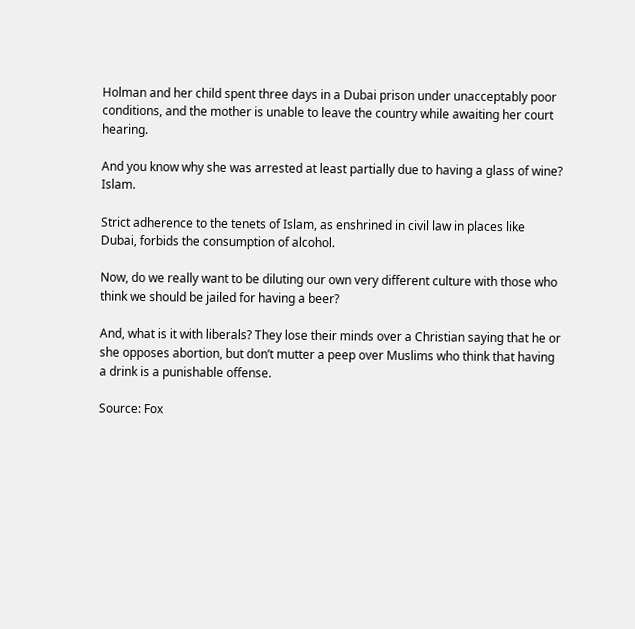Holman and her child spent three days in a Dubai prison under unacceptably poor conditions, and the mother is unable to leave the country while awaiting her court hearing.

And you know why she was arrested at least partially due to having a glass of wine? Islam.

Strict adherence to the tenets of Islam, as enshrined in civil law in places like Dubai, forbids the consumption of alcohol.

Now, do we really want to be diluting our own very different culture with those who think we should be jailed for having a beer?

And, what is it with liberals? They lose their minds over a Christian saying that he or she opposes abortion, but don’t mutter a peep over Muslims who think that having a drink is a punishable offense.

Source: Fox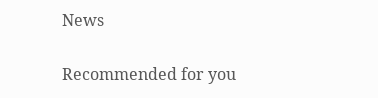News

Recommended for you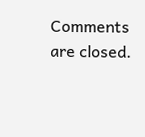Comments are closed.